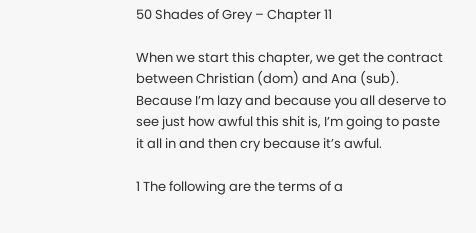50 Shades of Grey – Chapter 11

When we start this chapter, we get the contract between Christian (dom) and Ana (sub). Because I’m lazy and because you all deserve to see just how awful this shit is, I’m going to paste it all in and then cry because it’s awful.

1 The following are the terms of a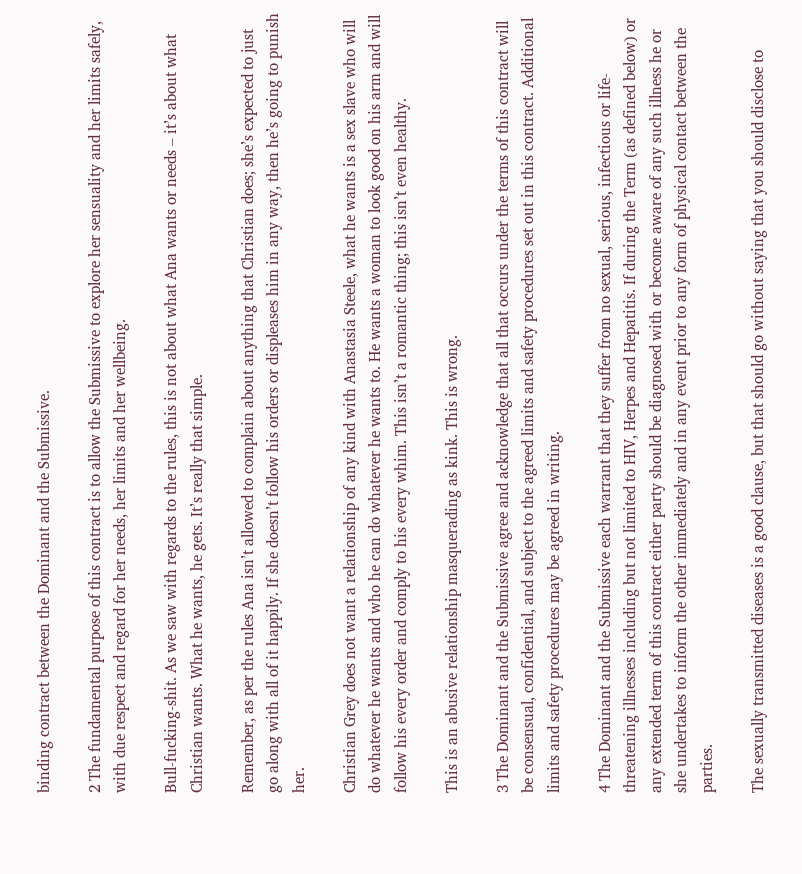binding contract between the Dominant and the Submissive.

2 The fundamental purpose of this contract is to allow the Submissive to explore her sensuality and her limits safely, with due respect and regard for her needs, her limits and her wellbeing.

Bull-fucking-shit. As we saw with regards to the rules, this is not about what Ana wants or needs – it’s about what Christian wants. What he wants, he gets. It’s really that simple.

Remember, as per the rules Ana isn’t allowed to complain about anything that Christian does; she’s expected to just go along with all of it happily. If she doesn’t follow his orders or displeases him in any way, then he’s going to punish her.

Christian Grey does not want a relationship of any kind with Anastasia Steele, what he wants is a sex slave who will do whatever he wants and who he can do whatever he wants to. He wants a woman to look good on his arm and will follow his every order and comply to his every whim. This isn’t a romantic thing; this isn’t even healthy.

This is an abusive relationship masquerading as kink. This is wrong.

3 The Dominant and the Submissive agree and acknowledge that all that occurs under the terms of this contract will be consensual, confidential, and subject to the agreed limits and safety procedures set out in this contract. Additional limits and safety procedures may be agreed in writing.

4 The Dominant and the Submissive each warrant that they suffer from no sexual, serious, infectious or life-threatening illnesses including but not limited to HIV, Herpes and Hepatitis. If during the Term (as defined below) or any extended term of this contract either party should be diagnosed with or become aware of any such illness he or she undertakes to inform the other immediately and in any event prior to any form of physical contact between the parties.

The sexually transmitted diseases is a good clause, but that should go without saying that you should disclose to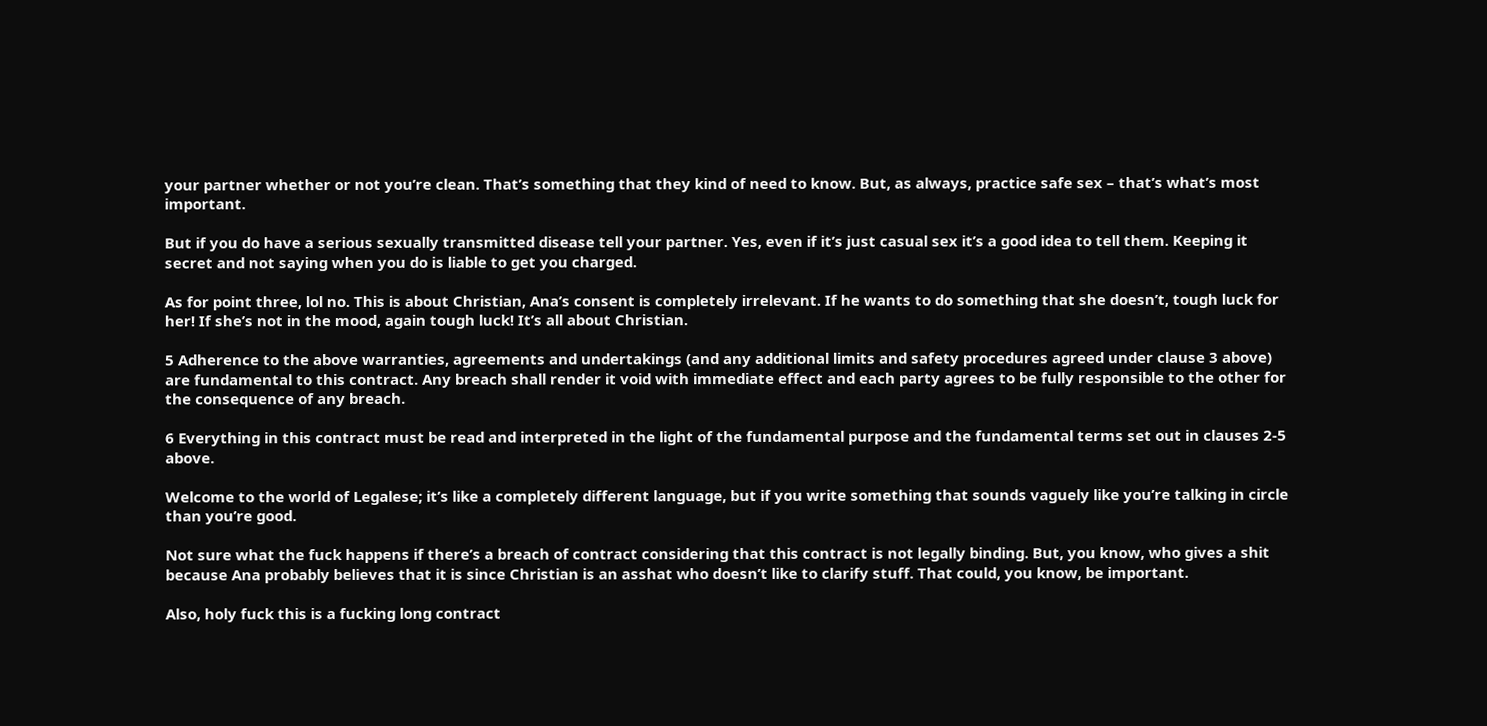your partner whether or not you’re clean. That’s something that they kind of need to know. But, as always, practice safe sex – that’s what’s most important.

But if you do have a serious sexually transmitted disease tell your partner. Yes, even if it’s just casual sex it’s a good idea to tell them. Keeping it secret and not saying when you do is liable to get you charged.

As for point three, lol no. This is about Christian, Ana’s consent is completely irrelevant. If he wants to do something that she doesn’t, tough luck for her! If she’s not in the mood, again tough luck! It’s all about Christian.

5 Adherence to the above warranties, agreements and undertakings (and any additional limits and safety procedures agreed under clause 3 above) are fundamental to this contract. Any breach shall render it void with immediate effect and each party agrees to be fully responsible to the other for the consequence of any breach.

6 Everything in this contract must be read and interpreted in the light of the fundamental purpose and the fundamental terms set out in clauses 2-5 above.

Welcome to the world of Legalese; it’s like a completely different language, but if you write something that sounds vaguely like you’re talking in circle than you’re good.

Not sure what the fuck happens if there’s a breach of contract considering that this contract is not legally binding. But, you know, who gives a shit because Ana probably believes that it is since Christian is an asshat who doesn’t like to clarify stuff. That could, you know, be important.

Also, holy fuck this is a fucking long contract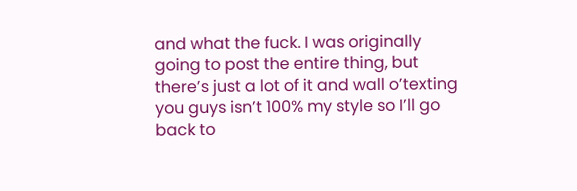and what the fuck. I was originally going to post the entire thing, but there’s just a lot of it and wall o’texting you guys isn’t 100% my style so I’ll go back to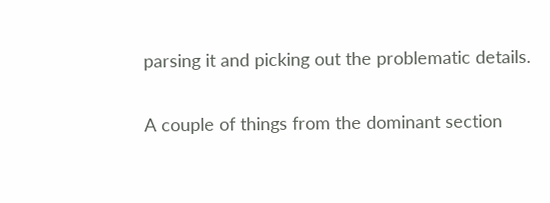parsing it and picking out the problematic details.

A couple of things from the dominant section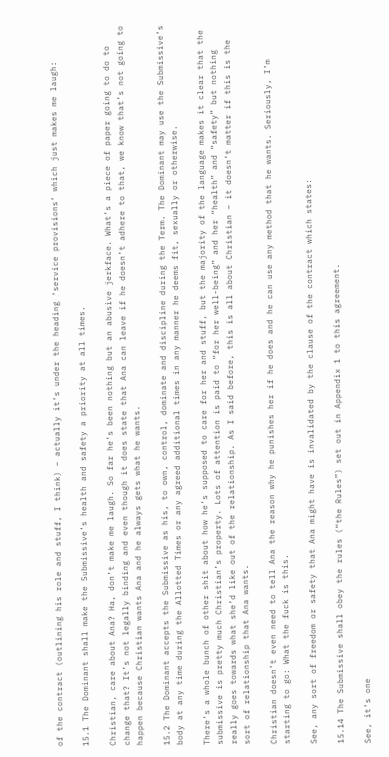of the contract (outlining his role and stuff, I think) – actually it’s under the heading ‘service provisions’ which just makes me laugh:

15.1 The Dominant shall make the Submissive’s health and safety a priority at all times.

Christian, care about Ana? Ha, don’t make me laugh. So far he’s been nothing but an abusive jerkface. What’s a piece of paper going to do to change that? It’s not legally binding and even though it does state that Ana can leave if he doesn’t adhere to that, we know that’s not going to happen because Christian wants Ana and he always gets what he wants.

15.2 The Dominant accepts the Submissive as his, to own, control, dominate and discipline during the Term. The Dominant may use the Submissive’s body at any time during the Allotted Times or any agreed additional times in any manner he deems fit, sexually or otherwise.

There’s a whole bunch of other shit about how he’s supposed to care for her and stuff, but the majority of the language makes it clear that the submissive is pretty much Christian’s property. Lots of attention is paid to “for her well-being” and her “health” and “safety” but nothing really goes towards what she’d like out of the relationship. As I said before, this is all about Christian – it doesn’t matter if this is the sort of relationship that Ana wants.

Christian doesn’t even need to tell Ana the reason why he punishes her if he does and he can use any method that he wants. Seriously, I’m starting to go: What the fuck is this.

See, any sort of freedom or safety that Ana might have is invalidated by the clause of the contract which states:

15.14 The Submissive shall obey the rules (“the Rules”) set out in Appendix 1 to this agreement.

See, it’s one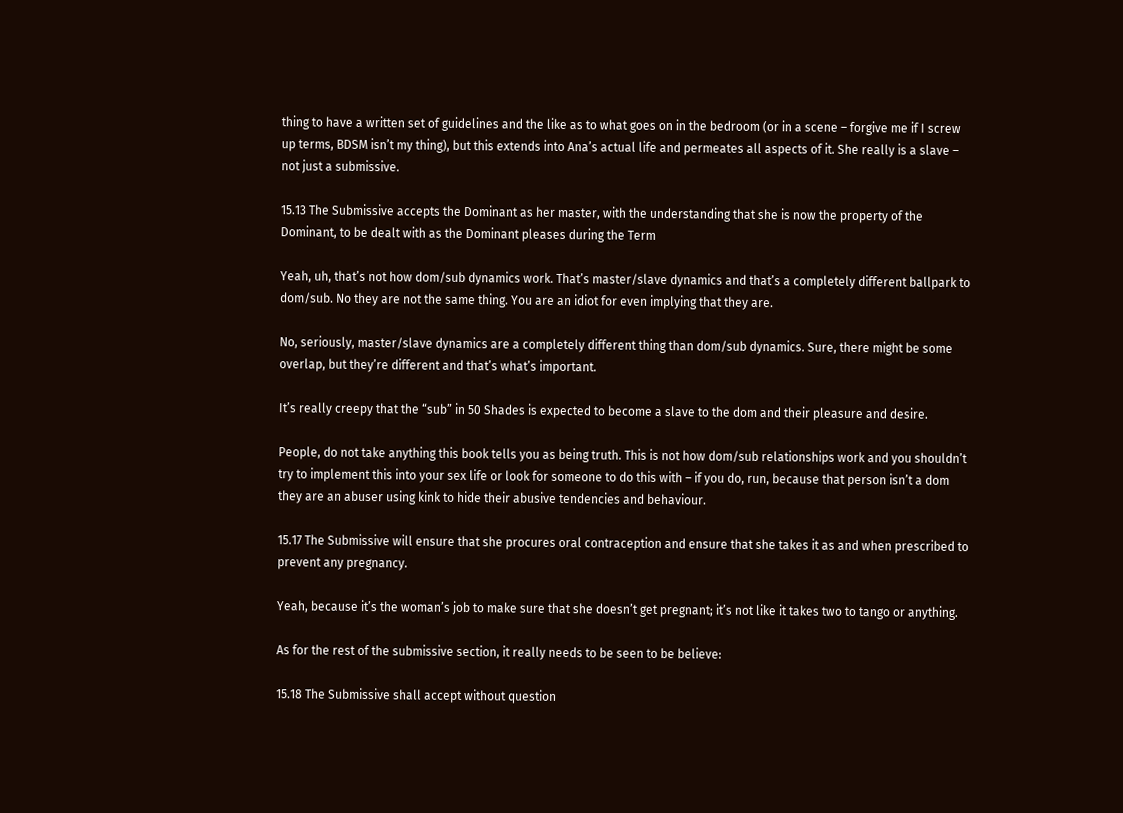thing to have a written set of guidelines and the like as to what goes on in the bedroom (or in a scene – forgive me if I screw up terms, BDSM isn’t my thing), but this extends into Ana’s actual life and permeates all aspects of it. She really is a slave – not just a submissive.

15.13 The Submissive accepts the Dominant as her master, with the understanding that she is now the property of the Dominant, to be dealt with as the Dominant pleases during the Term

Yeah, uh, that’s not how dom/sub dynamics work. That’s master/slave dynamics and that’s a completely different ballpark to dom/sub. No they are not the same thing. You are an idiot for even implying that they are.

No, seriously, master/slave dynamics are a completely different thing than dom/sub dynamics. Sure, there might be some overlap, but they’re different and that’s what’s important.

It’s really creepy that the “sub” in 50 Shades is expected to become a slave to the dom and their pleasure and desire.

People, do not take anything this book tells you as being truth. This is not how dom/sub relationships work and you shouldn’t try to implement this into your sex life or look for someone to do this with – if you do, run, because that person isn’t a dom they are an abuser using kink to hide their abusive tendencies and behaviour.

15.17 The Submissive will ensure that she procures oral contraception and ensure that she takes it as and when prescribed to prevent any pregnancy.

Yeah, because it’s the woman’s job to make sure that she doesn’t get pregnant; it’s not like it takes two to tango or anything.

As for the rest of the submissive section, it really needs to be seen to be believe:

15.18 The Submissive shall accept without question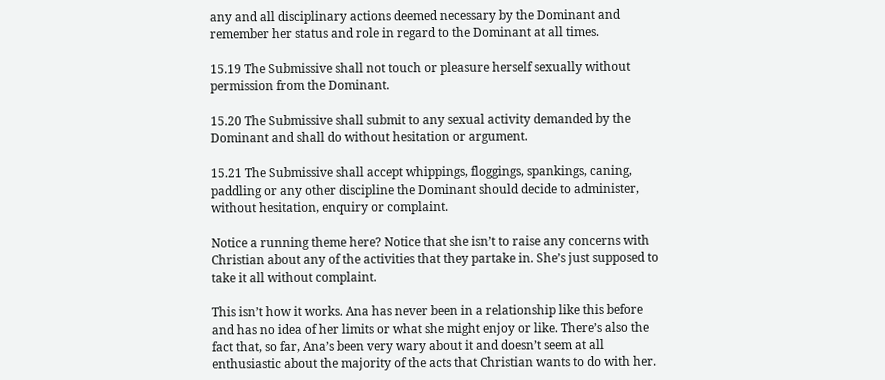any and all disciplinary actions deemed necessary by the Dominant and remember her status and role in regard to the Dominant at all times.

15.19 The Submissive shall not touch or pleasure herself sexually without permission from the Dominant.

15.20 The Submissive shall submit to any sexual activity demanded by the Dominant and shall do without hesitation or argument.

15.21 The Submissive shall accept whippings, floggings, spankings, caning, paddling or any other discipline the Dominant should decide to administer, without hesitation, enquiry or complaint.

Notice a running theme here? Notice that she isn’t to raise any concerns with Christian about any of the activities that they partake in. She’s just supposed to take it all without complaint.

This isn’t how it works. Ana has never been in a relationship like this before and has no idea of her limits or what she might enjoy or like. There’s also the fact that, so far, Ana’s been very wary about it and doesn’t seem at all enthusiastic about the majority of the acts that Christian wants to do with her.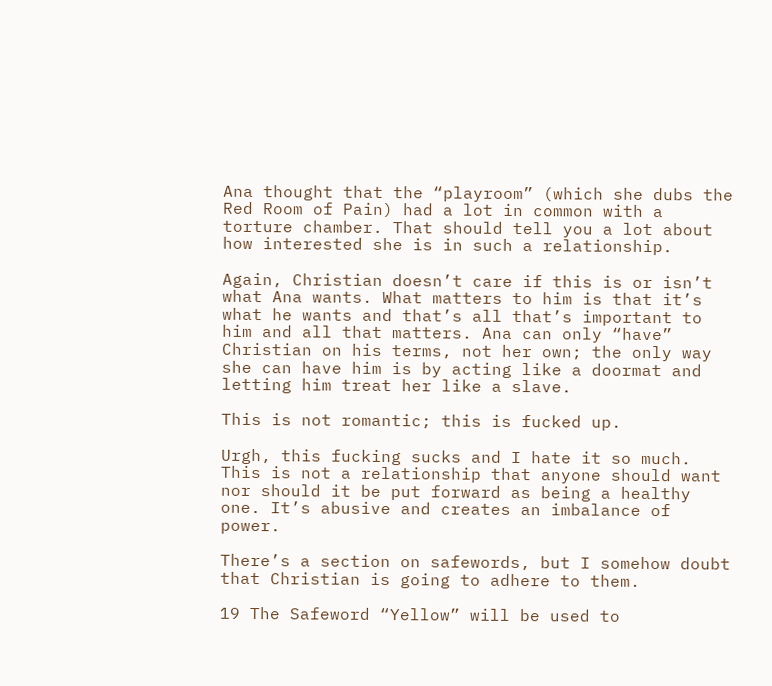Ana thought that the “playroom” (which she dubs the Red Room of Pain) had a lot in common with a torture chamber. That should tell you a lot about how interested she is in such a relationship.

Again, Christian doesn’t care if this is or isn’t what Ana wants. What matters to him is that it’s what he wants and that’s all that’s important to him and all that matters. Ana can only “have” Christian on his terms, not her own; the only way she can have him is by acting like a doormat and letting him treat her like a slave.

This is not romantic; this is fucked up.

Urgh, this fucking sucks and I hate it so much. This is not a relationship that anyone should want nor should it be put forward as being a healthy one. It’s abusive and creates an imbalance of power.

There’s a section on safewords, but I somehow doubt that Christian is going to adhere to them.

19 The Safeword “Yellow” will be used to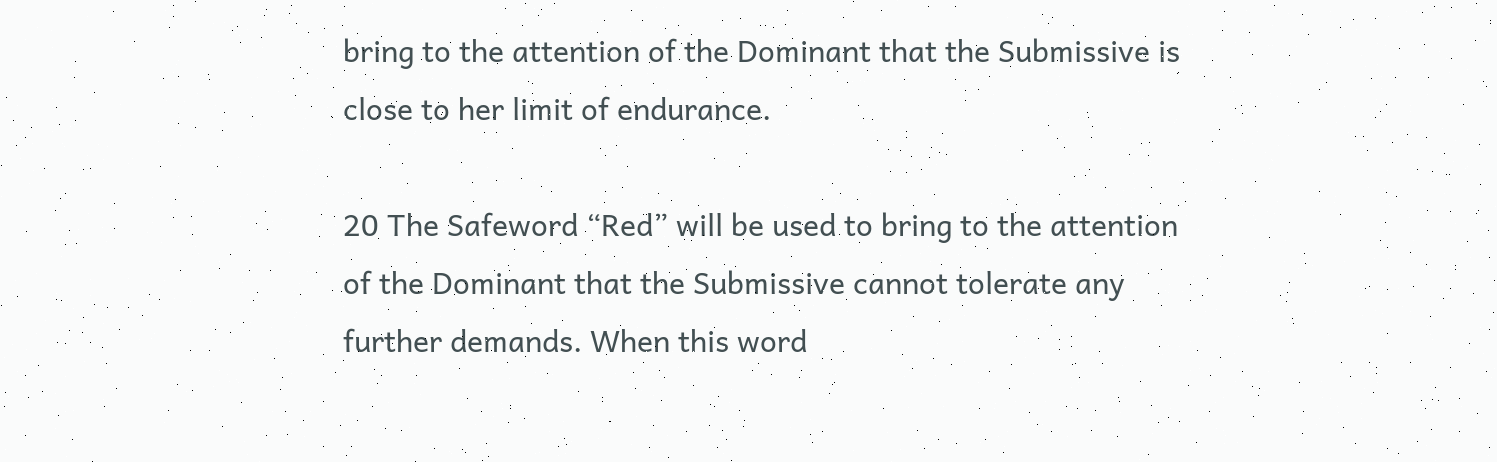bring to the attention of the Dominant that the Submissive is close to her limit of endurance.

20 The Safeword “Red” will be used to bring to the attention of the Dominant that the Submissive cannot tolerate any further demands. When this word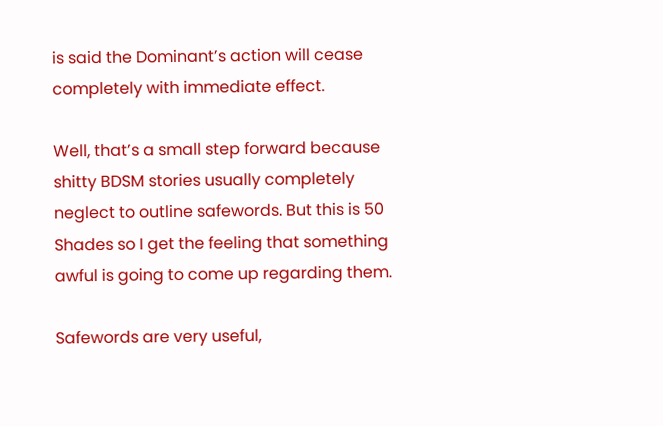is said the Dominant’s action will cease completely with immediate effect.

Well, that’s a small step forward because shitty BDSM stories usually completely neglect to outline safewords. But this is 50 Shades so I get the feeling that something awful is going to come up regarding them.

Safewords are very useful,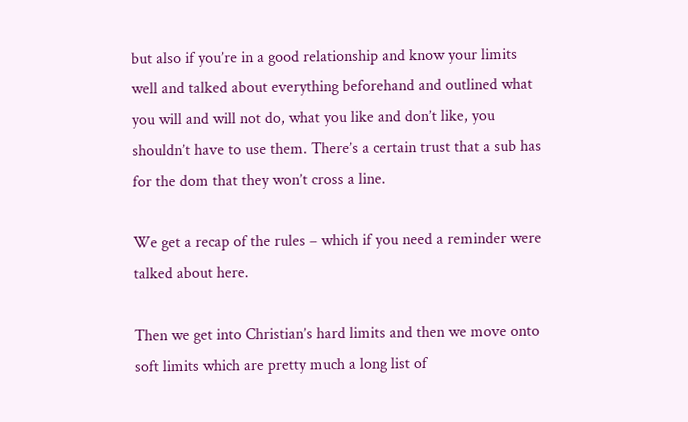but also if you’re in a good relationship and know your limits well and talked about everything beforehand and outlined what you will and will not do, what you like and don’t like, you shouldn’t have to use them. There’s a certain trust that a sub has for the dom that they won’t cross a line.

We get a recap of the rules – which if you need a reminder were talked about here.

Then we get into Christian’s hard limits and then we move onto soft limits which are pretty much a long list of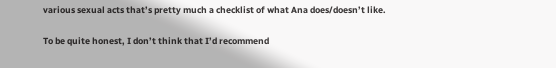various sexual acts that’s pretty much a checklist of what Ana does/doesn’t like.

To be quite honest, I don’t think that I’d recommend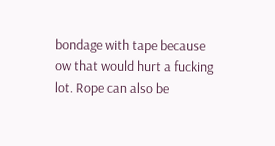bondage with tape because ow that would hurt a fucking lot. Rope can also be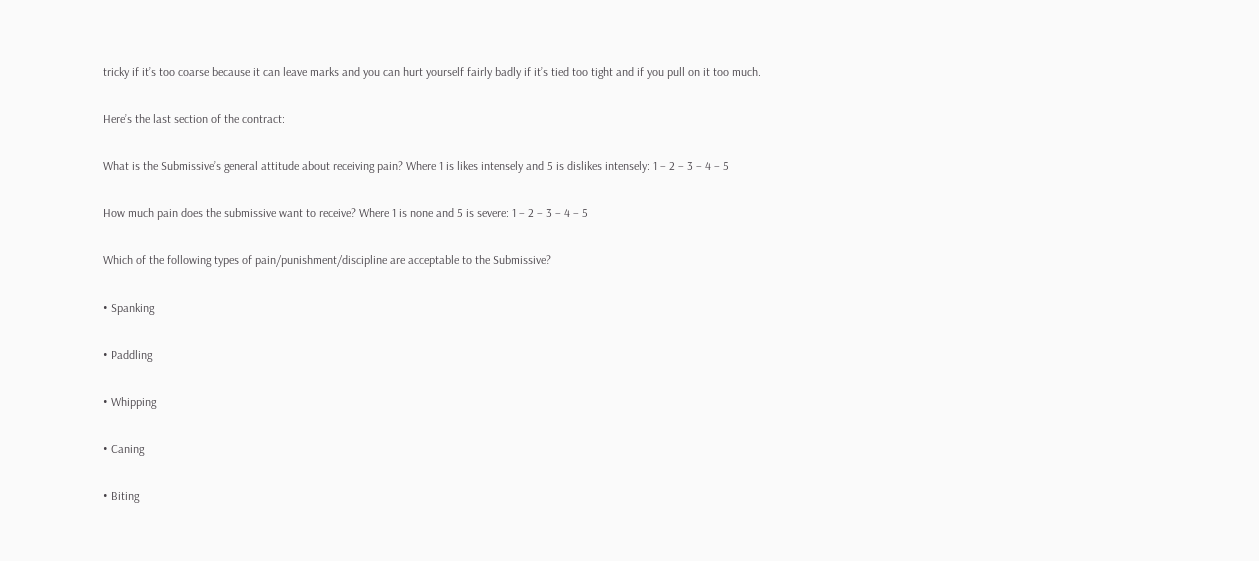tricky if it’s too coarse because it can leave marks and you can hurt yourself fairly badly if it’s tied too tight and if you pull on it too much.

Here’s the last section of the contract:

What is the Submissive’s general attitude about receiving pain? Where 1 is likes intensely and 5 is dislikes intensely: 1 – 2 – 3 – 4 – 5

How much pain does the submissive want to receive? Where 1 is none and 5 is severe: 1 – 2 – 3 – 4 – 5

Which of the following types of pain/punishment/discipline are acceptable to the Submissive?

• Spanking

• Paddling

• Whipping

• Caning

• Biting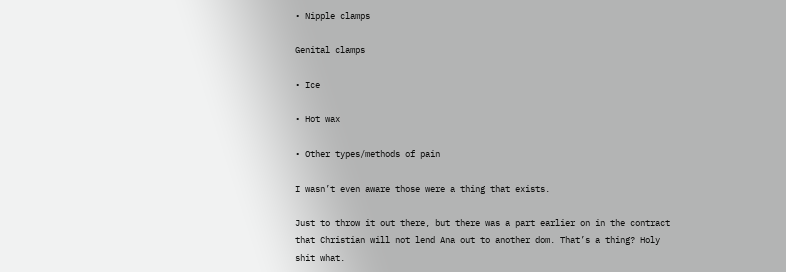• Nipple clamps

Genital clamps

• Ice

• Hot wax

• Other types/methods of pain

I wasn’t even aware those were a thing that exists.

Just to throw it out there, but there was a part earlier on in the contract that Christian will not lend Ana out to another dom. That’s a thing? Holy shit what.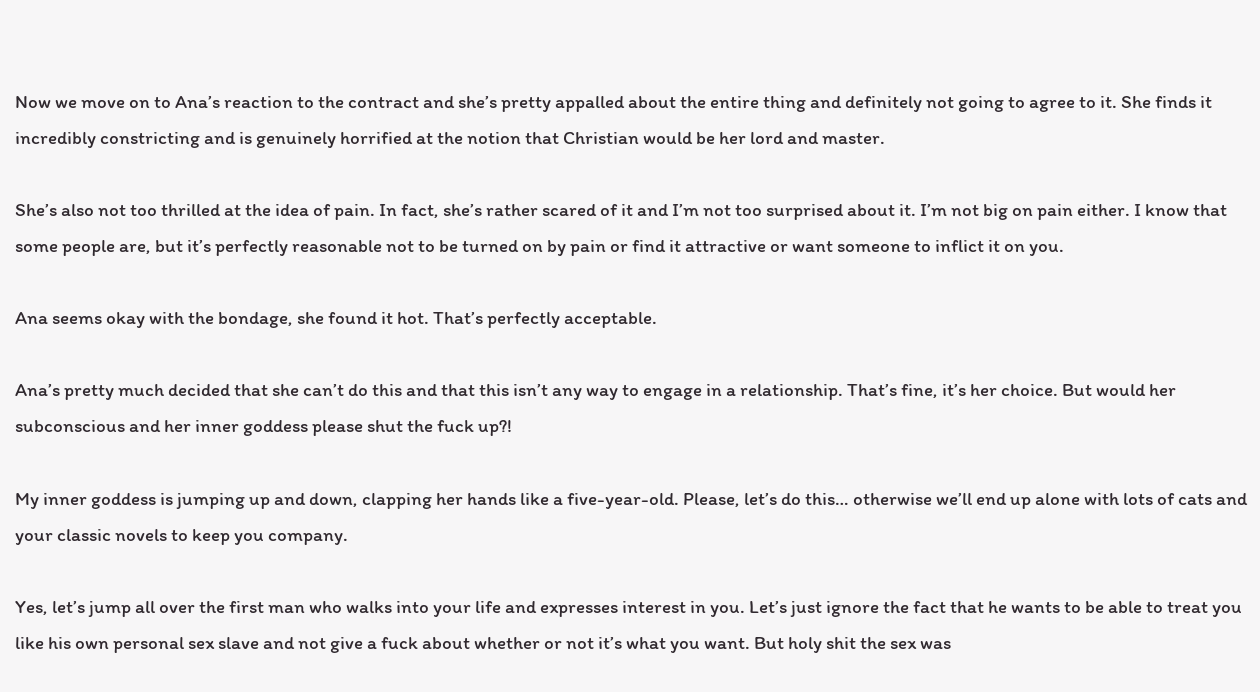Now we move on to Ana’s reaction to the contract and she’s pretty appalled about the entire thing and definitely not going to agree to it. She finds it incredibly constricting and is genuinely horrified at the notion that Christian would be her lord and master.

She’s also not too thrilled at the idea of pain. In fact, she’s rather scared of it and I’m not too surprised about it. I’m not big on pain either. I know that some people are, but it’s perfectly reasonable not to be turned on by pain or find it attractive or want someone to inflict it on you.

Ana seems okay with the bondage, she found it hot. That’s perfectly acceptable.

Ana’s pretty much decided that she can’t do this and that this isn’t any way to engage in a relationship. That’s fine, it’s her choice. But would her subconscious and her inner goddess please shut the fuck up?!

My inner goddess is jumping up and down, clapping her hands like a five-year-old. Please, let’s do this… otherwise we’ll end up alone with lots of cats and your classic novels to keep you company.

Yes, let’s jump all over the first man who walks into your life and expresses interest in you. Let’s just ignore the fact that he wants to be able to treat you like his own personal sex slave and not give a fuck about whether or not it’s what you want. But holy shit the sex was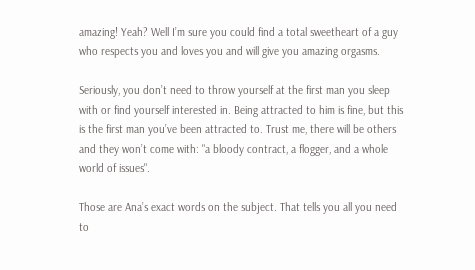amazing! Yeah? Well I’m sure you could find a total sweetheart of a guy who respects you and loves you and will give you amazing orgasms.

Seriously, you don’t need to throw yourself at the first man you sleep with or find yourself interested in. Being attracted to him is fine, but this is the first man you’ve been attracted to. Trust me, there will be others and they won’t come with: "a bloody contract, a flogger, and a whole world of issues".

Those are Ana’s exact words on the subject. That tells you all you need to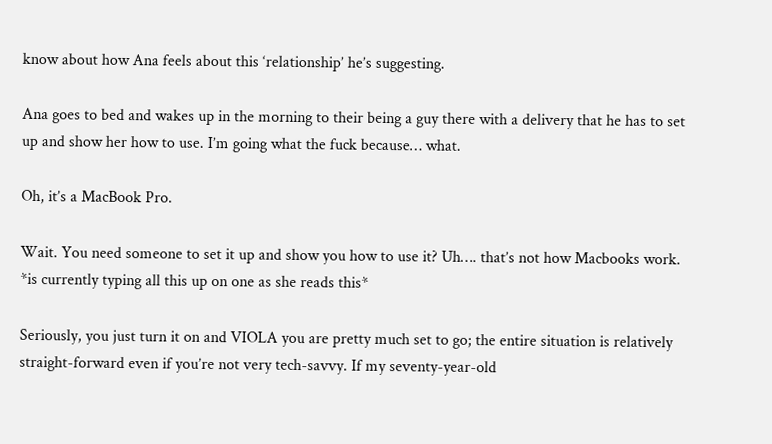know about how Ana feels about this ‘relationship’ he’s suggesting.

Ana goes to bed and wakes up in the morning to their being a guy there with a delivery that he has to set up and show her how to use. I’m going what the fuck because… what.

Oh, it’s a MacBook Pro.

Wait. You need someone to set it up and show you how to use it? Uh…. that’s not how Macbooks work. *is currently typing all this up on one as she reads this*

Seriously, you just turn it on and VIOLA you are pretty much set to go; the entire situation is relatively straight-forward even if you’re not very tech-savvy. If my seventy-year-old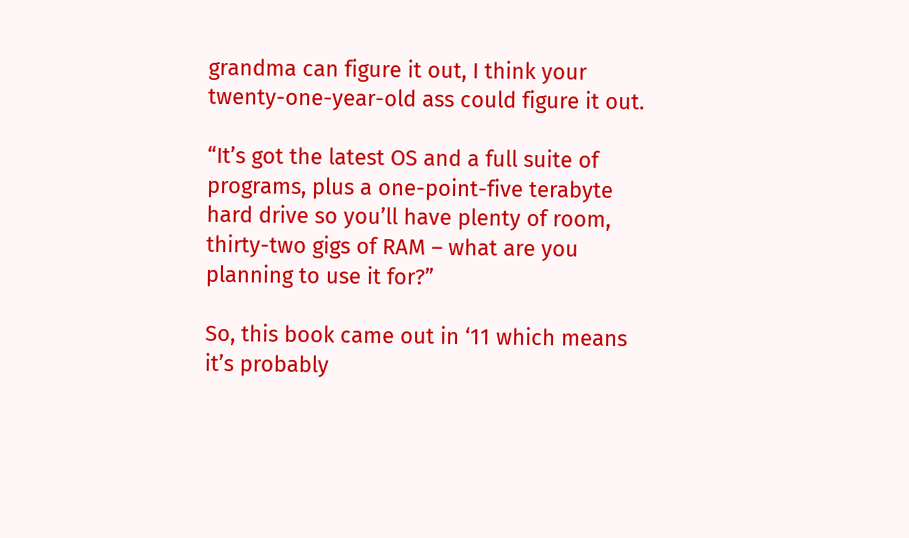grandma can figure it out, I think your twenty-one-year-old ass could figure it out.

“It’s got the latest OS and a full suite of programs, plus a one-point-five terabyte hard drive so you’ll have plenty of room, thirty-two gigs of RAM – what are you planning to use it for?”

So, this book came out in ‘11 which means it’s probably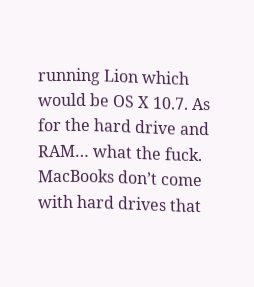running Lion which would be OS X 10.7. As for the hard drive and RAM… what the fuck. MacBooks don’t come with hard drives that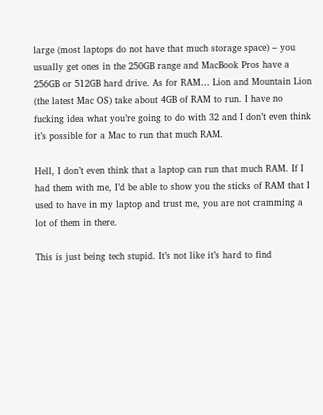large (most laptops do not have that much storage space) – you usually get ones in the 250GB range and MacBook Pros have a 256GB or 512GB hard drive. As for RAM… Lion and Mountain Lion (the latest Mac OS) take about 4GB of RAM to run. I have no fucking idea what you’re going to do with 32 and I don’t even think it’s possible for a Mac to run that much RAM.

Hell, I don’t even think that a laptop can run that much RAM. If I had them with me, I’d be able to show you the sticks of RAM that I used to have in my laptop and trust me, you are not cramming a lot of them in there.

This is just being tech stupid. It’s not like it’s hard to find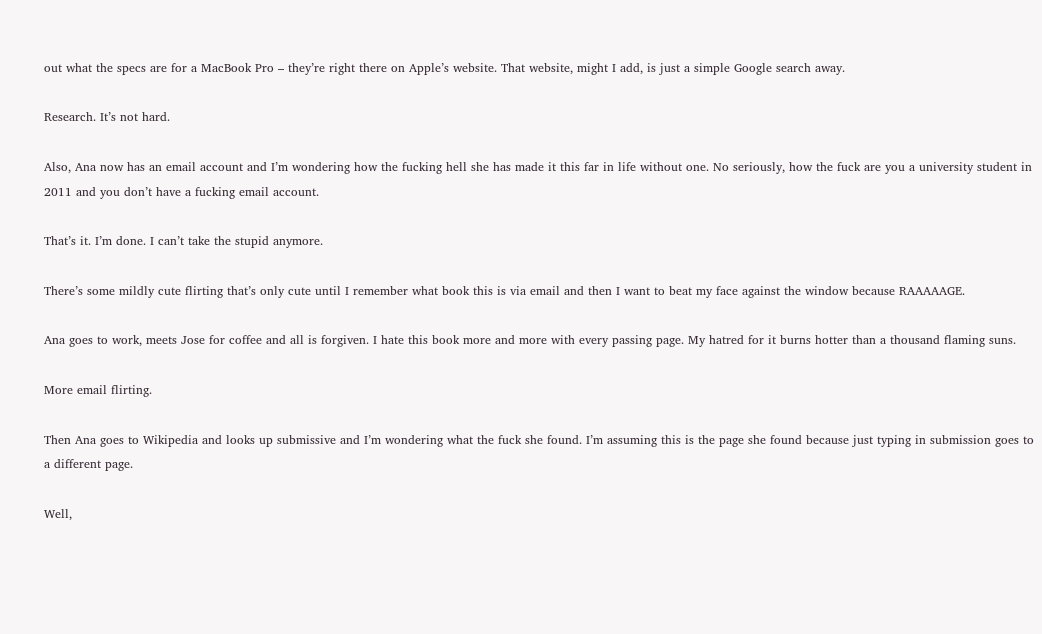out what the specs are for a MacBook Pro – they’re right there on Apple’s website. That website, might I add, is just a simple Google search away.

Research. It’s not hard.

Also, Ana now has an email account and I’m wondering how the fucking hell she has made it this far in life without one. No seriously, how the fuck are you a university student in 2011 and you don’t have a fucking email account.

That’s it. I’m done. I can’t take the stupid anymore.

There’s some mildly cute flirting that’s only cute until I remember what book this is via email and then I want to beat my face against the window because RAAAAAGE.

Ana goes to work, meets Jose for coffee and all is forgiven. I hate this book more and more with every passing page. My hatred for it burns hotter than a thousand flaming suns.

More email flirting.

Then Ana goes to Wikipedia and looks up submissive and I’m wondering what the fuck she found. I’m assuming this is the page she found because just typing in submission goes to a different page.

Well,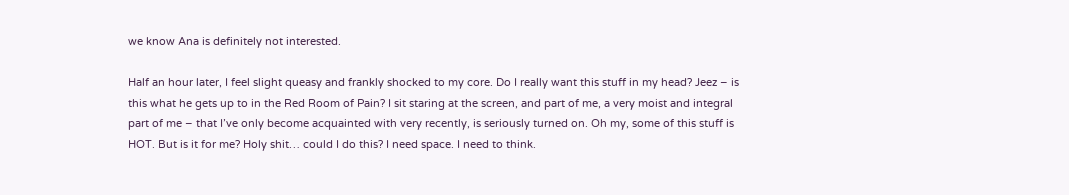we know Ana is definitely not interested.

Half an hour later, I feel slight queasy and frankly shocked to my core. Do I really want this stuff in my head? Jeez – is this what he gets up to in the Red Room of Pain? I sit staring at the screen, and part of me, a very moist and integral part of me – that I’ve only become acquainted with very recently, is seriously turned on. Oh my, some of this stuff is HOT. But is it for me? Holy shit… could I do this? I need space. I need to think.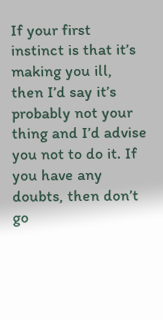If your first instinct is that it’s making you ill, then I’d say it’s probably not your thing and I’d advise you not to do it. If you have any doubts, then don’t go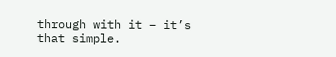through with it – it’s that simple.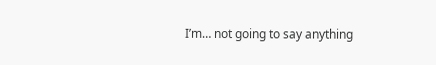I’m… not going to say anything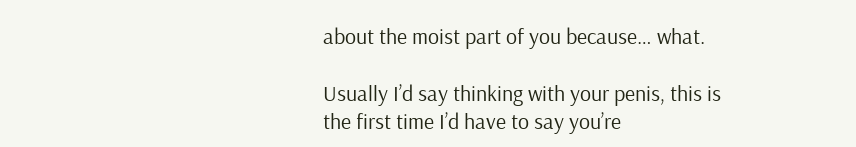about the moist part of you because… what.

Usually I’d say thinking with your penis, this is the first time I’d have to say you’re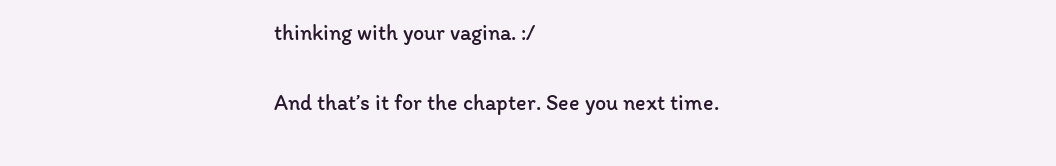thinking with your vagina. :/

And that’s it for the chapter. See you next time.